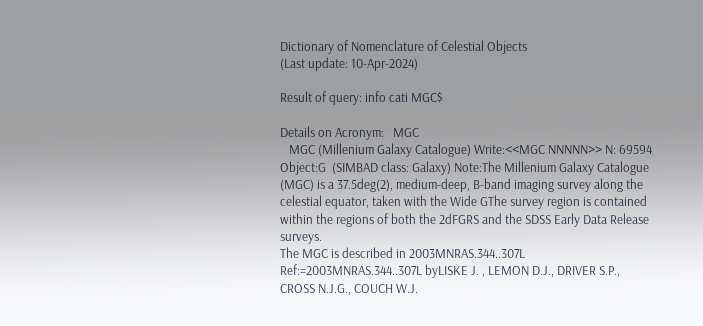Dictionary of Nomenclature of Celestial Objects
(Last update: 10-Apr-2024)

Result of query: info cati MGC$

Details on Acronym:   MGC
   MGC (Millenium Galaxy Catalogue) Write:<<MGC NNNNN>> N: 69594 Object:G  (SIMBAD class: Galaxy) Note:The Millenium Galaxy Catalogue (MGC) is a 37.5deg(2), medium-deep, B-band imaging survey along the celestial equator, taken with the Wide GThe survey region is contained within the regions of both the 2dFGRS and the SDSS Early Data Release surveys.
The MGC is described in 2003MNRAS.344..307L Ref:=2003MNRAS.344..307L byLISKE J. , LEMON D.J., DRIVER S.P., CROSS N.J.G., COUCH W.J.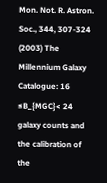Mon. Not. R. Astron. Soc., 344, 307-324 (2003) The Millennium Galaxy Catalogue: 16 ≤B_{MGC}< 24 galaxy counts and the calibration of the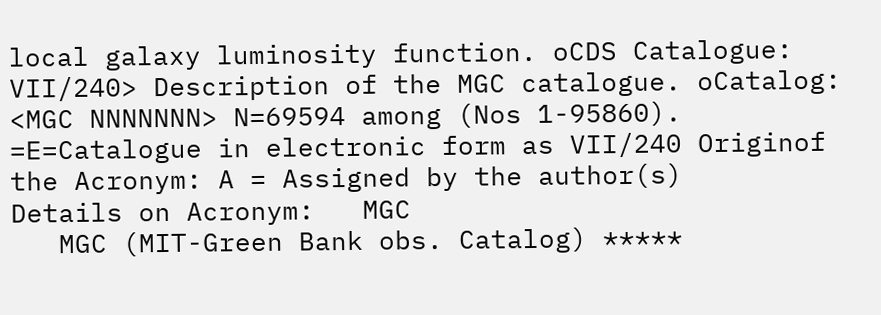local galaxy luminosity function. oCDS Catalogue: VII/240> Description of the MGC catalogue. oCatalog: <MGC NNNNNNN> N=69594 among (Nos 1-95860). =E=Catalogue in electronic form as VII/240 Originof the Acronym: A = Assigned by the author(s)
Details on Acronym:   MGC
   MGC (MIT-Green Bank obs. Catalog) *****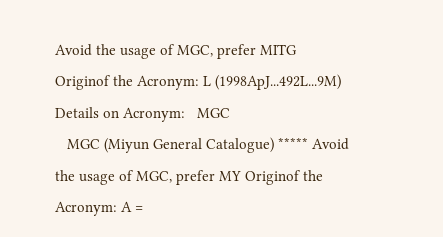Avoid the usage of MGC, prefer MITG Originof the Acronym: L (1998ApJ...492L...9M)
Details on Acronym:   MGC
   MGC (Miyun General Catalogue) ***** Avoid the usage of MGC, prefer MY Originof the Acronym: A =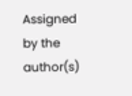Assigned by the author(s)